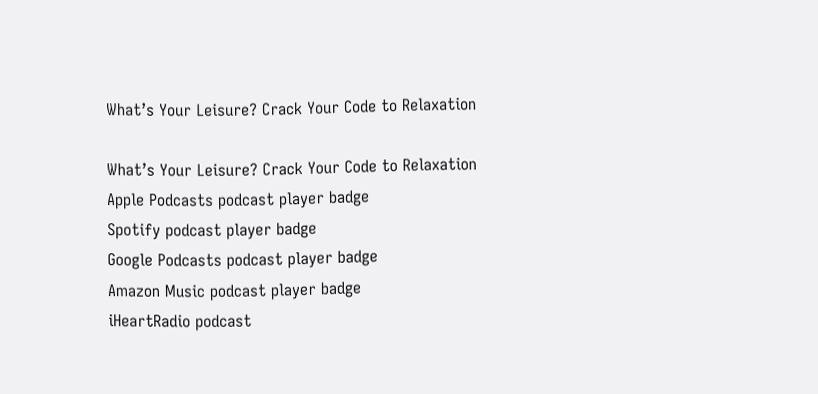What’s Your Leisure? Crack Your Code to Relaxation

What’s Your Leisure? Crack Your Code to Relaxation
Apple Podcasts podcast player badge
Spotify podcast player badge
Google Podcasts podcast player badge
Amazon Music podcast player badge
iHeartRadio podcast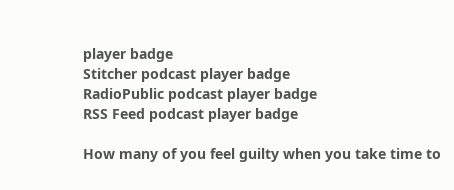player badge
Stitcher podcast player badge
RadioPublic podcast player badge
RSS Feed podcast player badge

How many of you feel guilty when you take time to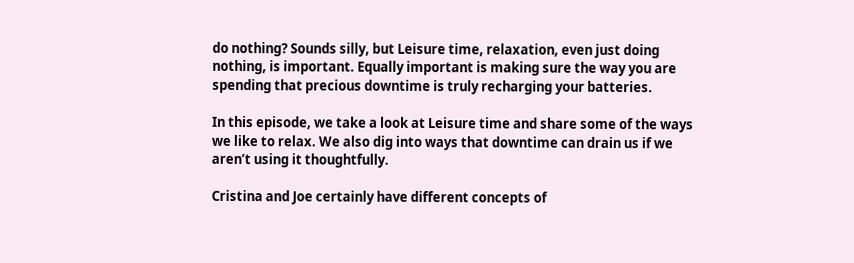do nothing? Sounds silly, but Leisure time, relaxation, even just doing nothing, is important. Equally important is making sure the way you are spending that precious downtime is truly recharging your batteries.

In this episode, we take a look at Leisure time and share some of the ways we like to relax. We also dig into ways that downtime can drain us if we aren’t using it thoughtfully.

Cristina and Joe certainly have different concepts of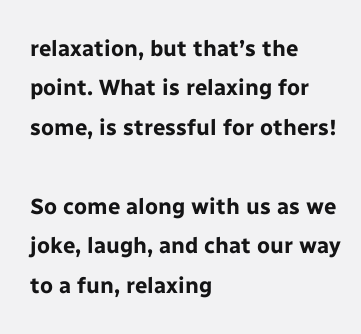relaxation, but that’s the point. What is relaxing for some, is stressful for others!

So come along with us as we joke, laugh, and chat our way to a fun, relaxing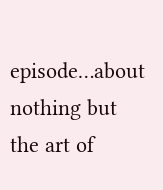episode…about nothing but the art of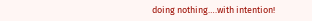doing nothing….with intention!